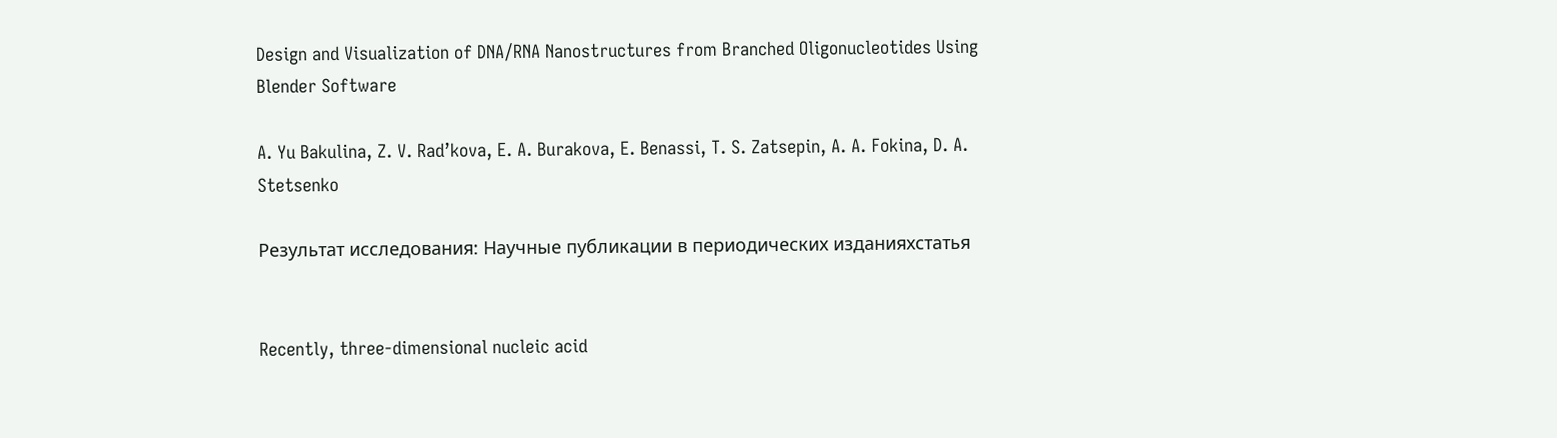Design and Visualization of DNA/RNA Nanostructures from Branched Oligonucleotides Using Blender Software

A. Yu Bakulina, Z. V. Rad’kova, E. A. Burakova, E. Benassi, T. S. Zatsepin, A. A. Fokina, D. A. Stetsenko

Результат исследования: Научные публикации в периодических изданияхстатья


Recently, three-dimensional nucleic acid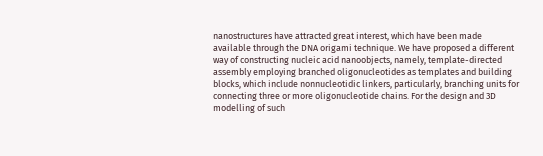nanostructures have attracted great interest, which have been made available through the DNA origami technique. We have proposed a different way of constructing nucleic acid nanoobjects, namely, template-directed assembly employing branched oligonucleotides as templates and building blocks, which include nonnucleotidic linkers, particularly, branching units for connecting three or more oligonucleotide chains. For the design and 3D modelling of such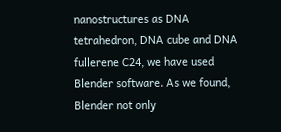nanostructures as DNA tetrahedron, DNA cube and DNA fullerene C24, we have used Blender software. As we found, Blender not only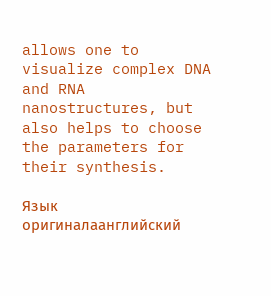allows one to visualize complex DNA and RNA nanostructures, but also helps to choose the parameters for their synthesis.

Язык оригиналаанглийский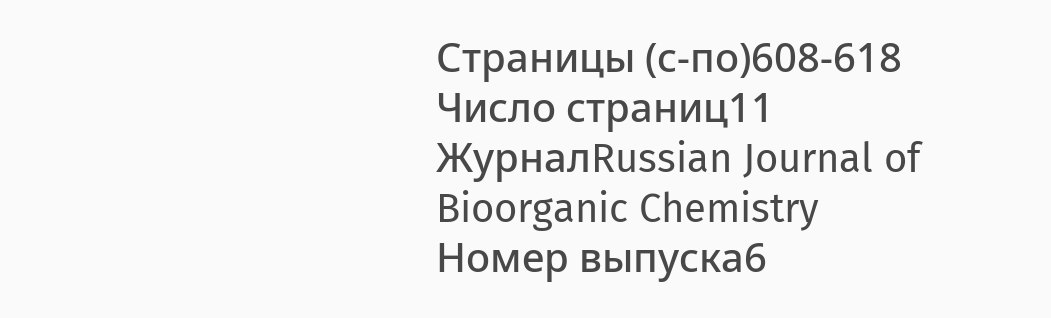Страницы (с-по)608-618
Число страниц11
ЖурналRussian Journal of Bioorganic Chemistry
Номер выпуска6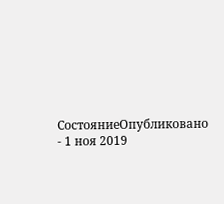СостояниеОпубликовано - 1 ноя 2019